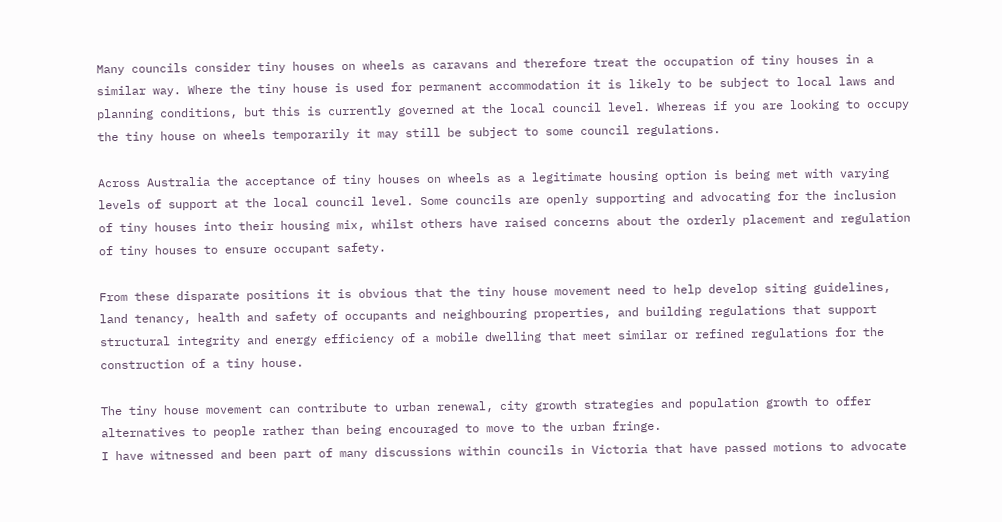Many councils consider tiny houses on wheels as caravans and therefore treat the occupation of tiny houses in a similar way. Where the tiny house is used for permanent accommodation it is likely to be subject to local laws and planning conditions, but this is currently governed at the local council level. Whereas if you are looking to occupy the tiny house on wheels temporarily it may still be subject to some council regulations.

Across Australia the acceptance of tiny houses on wheels as a legitimate housing option is being met with varying levels of support at the local council level. Some councils are openly supporting and advocating for the inclusion of tiny houses into their housing mix, whilst others have raised concerns about the orderly placement and regulation of tiny houses to ensure occupant safety.

From these disparate positions it is obvious that the tiny house movement need to help develop siting guidelines, land tenancy, health and safety of occupants and neighbouring properties, and building regulations that support structural integrity and energy efficiency of a mobile dwelling that meet similar or refined regulations for the construction of a tiny house.

The tiny house movement can contribute to urban renewal, city growth strategies and population growth to offer alternatives to people rather than being encouraged to move to the urban fringe.
I have witnessed and been part of many discussions within councils in Victoria that have passed motions to advocate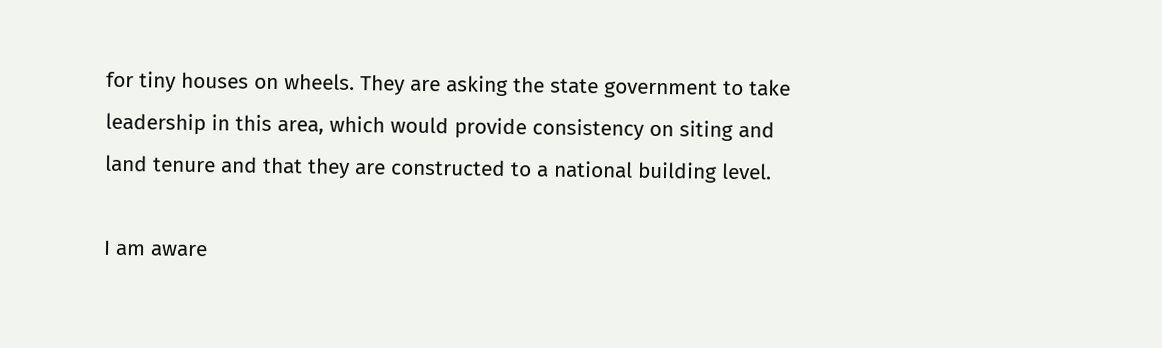for tiny houses on wheels. They are asking the state government to take leadership in this area, which would provide consistency on siting and land tenure and that they are constructed to a national building level.

I am aware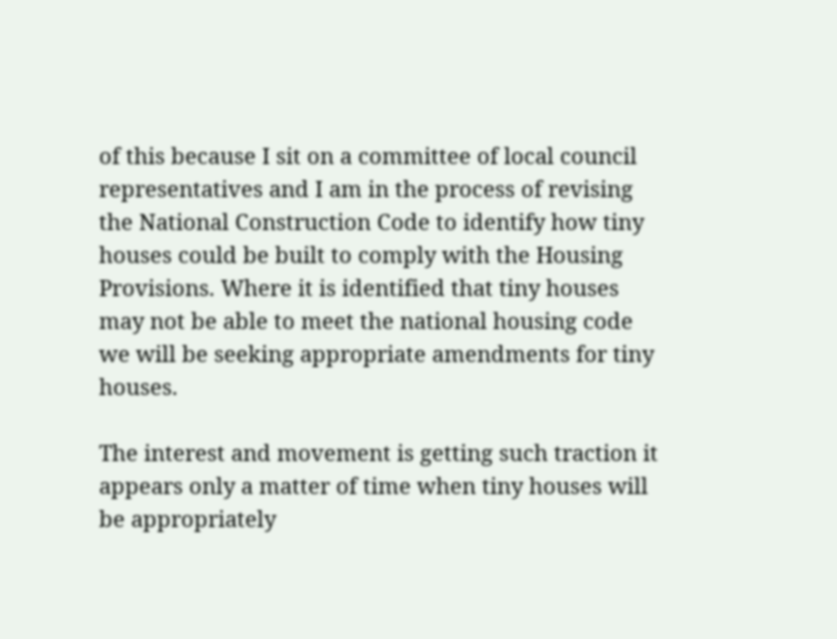of this because I sit on a committee of local council representatives and I am in the process of revising the National Construction Code to identify how tiny houses could be built to comply with the Housing Provisions. Where it is identified that tiny houses may not be able to meet the national housing code we will be seeking appropriate amendments for tiny houses.

The interest and movement is getting such traction it appears only a matter of time when tiny houses will be appropriately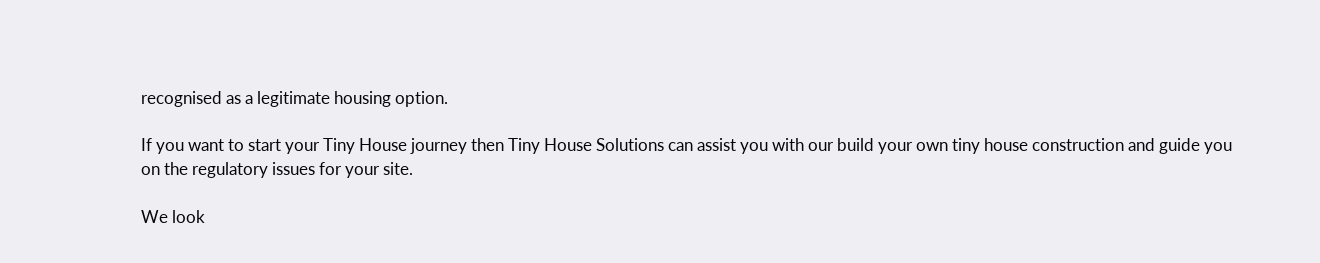recognised as a legitimate housing option.

If you want to start your Tiny House journey then Tiny House Solutions can assist you with our build your own tiny house construction and guide you on the regulatory issues for your site.

We look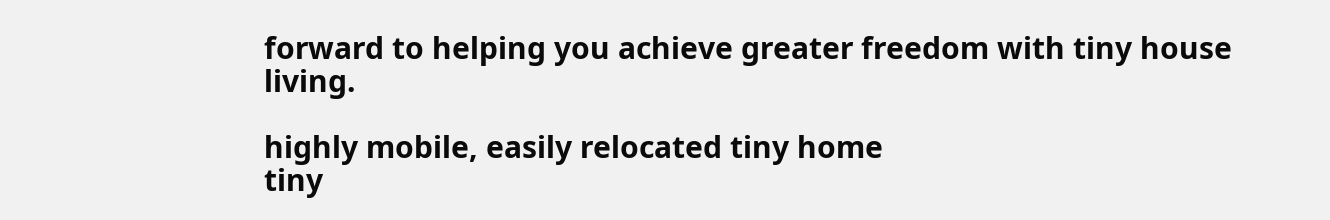forward to helping you achieve greater freedom with tiny house living.

highly mobile, easily relocated tiny home
tiny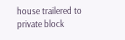house trailered to private block